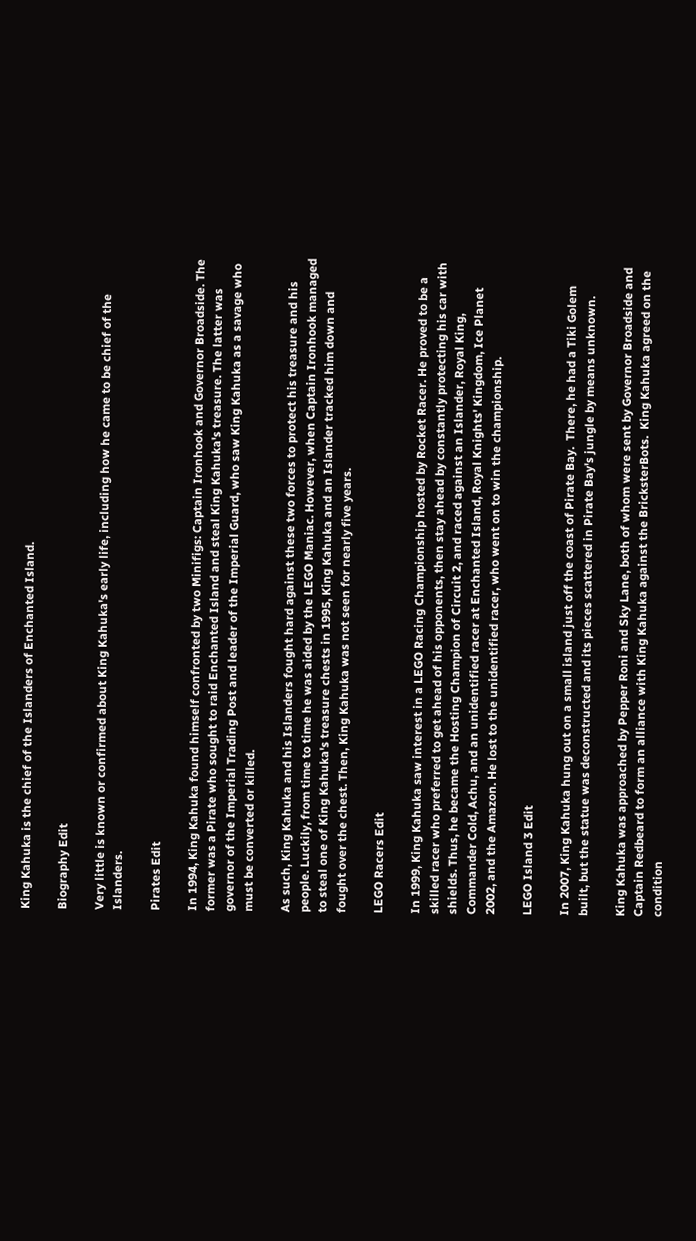King Kahuka is the chief of the Islanders of Enchanted Island.

Biography Edit

Very little is known or confirmed about King Kahuka's early life, including how he came to be chief of the Islanders.

Pirates Edit

In 1994, King Kahuka found himself confronted by two Minifigs: Captain Ironhook and Governor Broadside. The former was a Pirate who sought to raid Enchanted Island and steal King Kahuka's treasure. The latter was governor of the Imperial Trading Post and leader of the Imperial Guard, who saw King Kahuka as a savage who must be converted or killed.

As such, King Kahuka and his Islanders fought hard against these two forces to protect his treasure and his people. Luckily, from time to time he was aided by the LEGO Maniac. However, when Captain Ironhook managed to steal one of King Kahuka's treasure chests in 1995, King Kahuka and an Islander tracked him down and fought over the chest. Then, King Kahuka was not seen for nearly five years.

LEGO Racers Edit

In 1999, King Kahuka saw interest in a LEGO Racing Championship hosted by Rocket Racer. He proved to be a skilled racer who preferred to get ahead of his opponents, then stay ahead by constantly protecting his car with shields. Thus, he became the Hosting Champion of Circuit 2, and raced against an Islander, Royal King, Commander Cold, Achu, and an unidentified racer at Enchanted Island, Royal Knights' Kingdom, Ice Planet 2002, and the Amazon. He lost to the unidentified racer, who went on to win the championship.

LEGO Island 3 Edit

In 2007, King Kahuka hung out on a small island just off the coast of Pirate Bay.  There, he had a Tiki Golem built, but the statue was deconstructed and its pieces scattered in Pirate Bay's jungle by means unknown.

King Kahuka was approached by Pepper Roni and Sky Lane, both of whom were sent by Governor Broadside and Captain Redbeard to form an alliance with King Kahuka against the BricksterBots.  King Kahuka agreed on the condition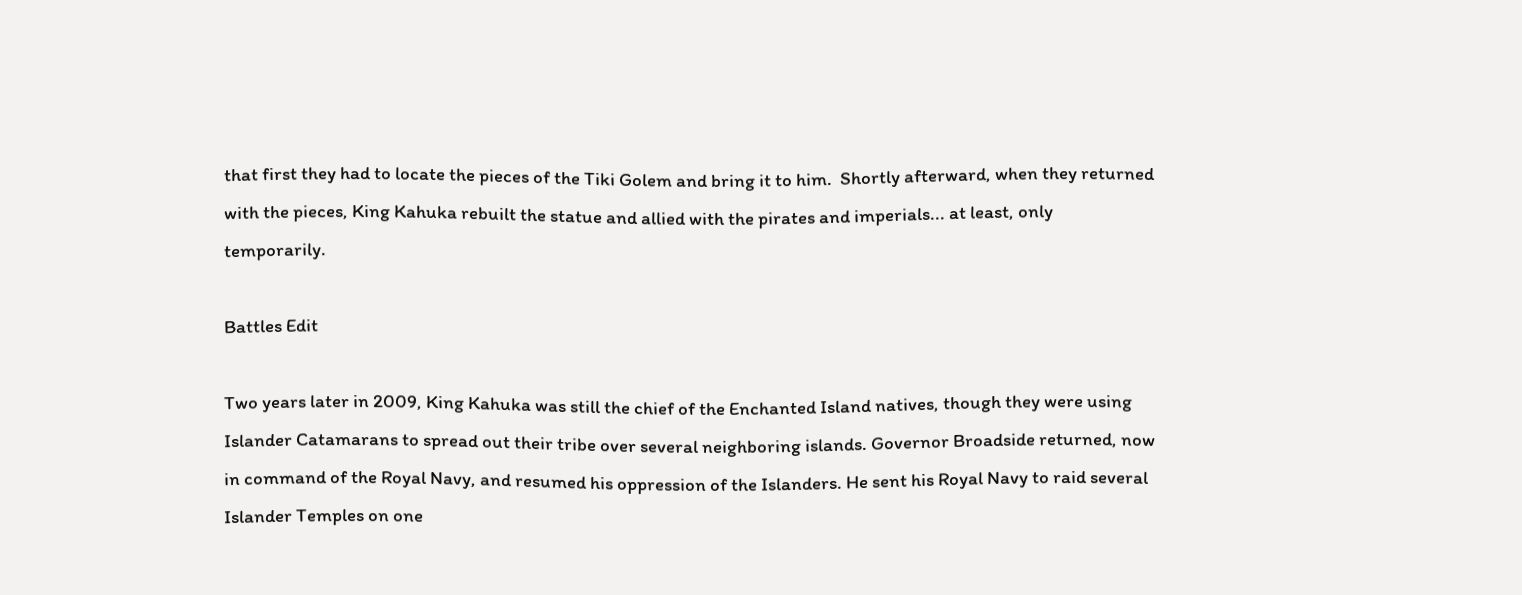that first they had to locate the pieces of the Tiki Golem and bring it to him.  Shortly afterward, when they returned with the pieces, King Kahuka rebuilt the statue and allied with the pirates and imperials... at least, only temporarily.

Battles Edit

Two years later in 2009, King Kahuka was still the chief of the Enchanted Island natives, though they were using Islander Catamarans to spread out their tribe over several neighboring islands. Governor Broadside returned, now in command of the Royal Navy, and resumed his oppression of the Islanders. He sent his Royal Navy to raid several Islander Temples on one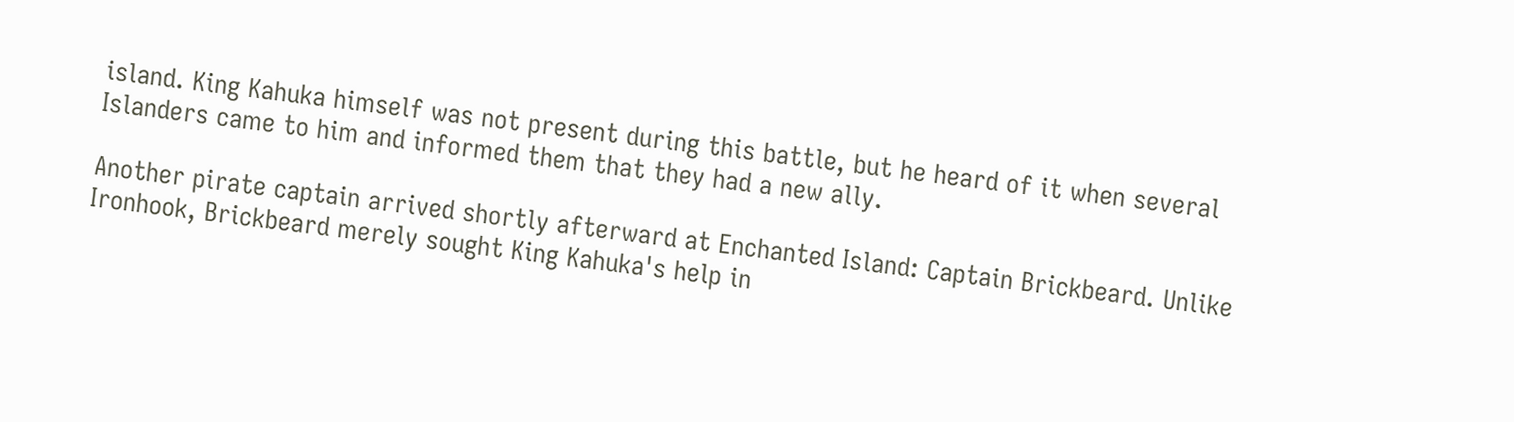island. King Kahuka himself was not present during this battle, but he heard of it when several Islanders came to him and informed them that they had a new ally.

Another pirate captain arrived shortly afterward at Enchanted Island: Captain Brickbeard. Unlike Ironhook, Brickbeard merely sought King Kahuka's help in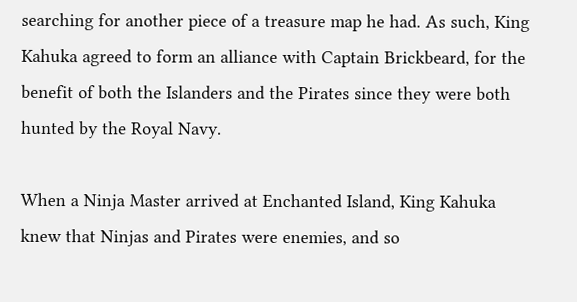searching for another piece of a treasure map he had. As such, King Kahuka agreed to form an alliance with Captain Brickbeard, for the benefit of both the Islanders and the Pirates since they were both hunted by the Royal Navy.

When a Ninja Master arrived at Enchanted Island, King Kahuka knew that Ninjas and Pirates were enemies, and so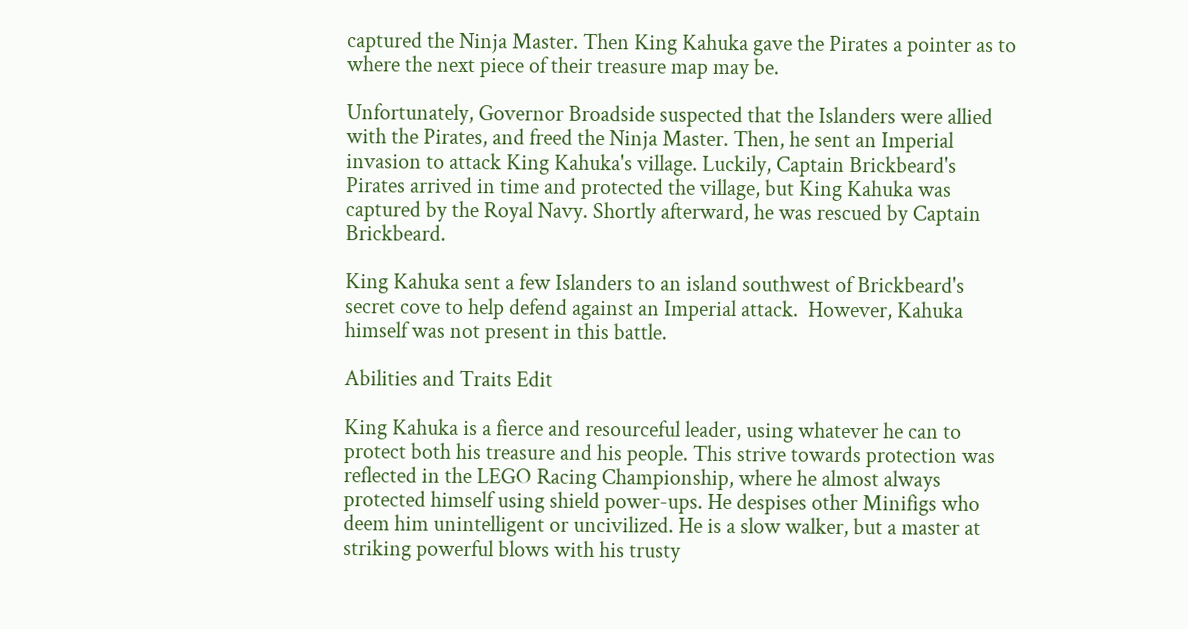captured the Ninja Master. Then King Kahuka gave the Pirates a pointer as to where the next piece of their treasure map may be.

Unfortunately, Governor Broadside suspected that the Islanders were allied with the Pirates, and freed the Ninja Master. Then, he sent an Imperial invasion to attack King Kahuka's village. Luckily, Captain Brickbeard's Pirates arrived in time and protected the village, but King Kahuka was captured by the Royal Navy. Shortly afterward, he was rescued by Captain Brickbeard.

King Kahuka sent a few Islanders to an island southwest of Brickbeard's secret cove to help defend against an Imperial attack.  However, Kahuka himself was not present in this battle.

Abilities and Traits Edit

King Kahuka is a fierce and resourceful leader, using whatever he can to protect both his treasure and his people. This strive towards protection was reflected in the LEGO Racing Championship, where he almost always protected himself using shield power-ups. He despises other Minifigs who deem him unintelligent or uncivilized. He is a slow walker, but a master at striking powerful blows with his trusty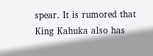spear. It is rumored that King Kahuka also has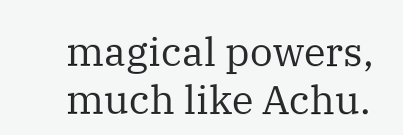magical powers, much like Achu.